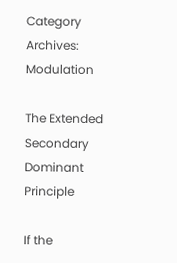Category Archives: Modulation

The Extended Secondary Dominant Principle

If the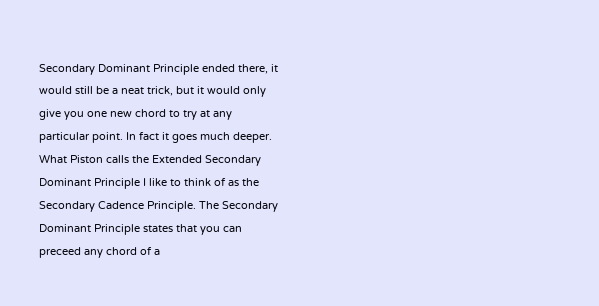Secondary Dominant Principle ended there, it would still be a neat trick, but it would only give you one new chord to try at any particular point. In fact it goes much deeper. What Piston calls the Extended Secondary Dominant Principle I like to think of as the Secondary Cadence Principle. The Secondary Dominant Principle states that you can preceed any chord of a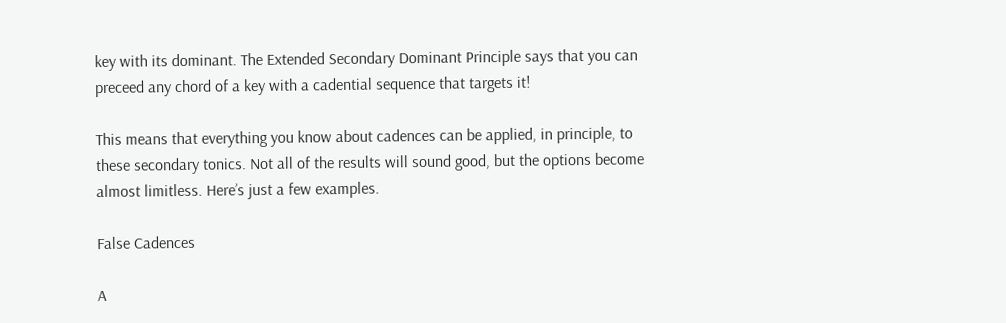key with its dominant. The Extended Secondary Dominant Principle says that you can preceed any chord of a key with a cadential sequence that targets it!

This means that everything you know about cadences can be applied, in principle, to these secondary tonics. Not all of the results will sound good, but the options become almost limitless. Here’s just a few examples.

False Cadences

A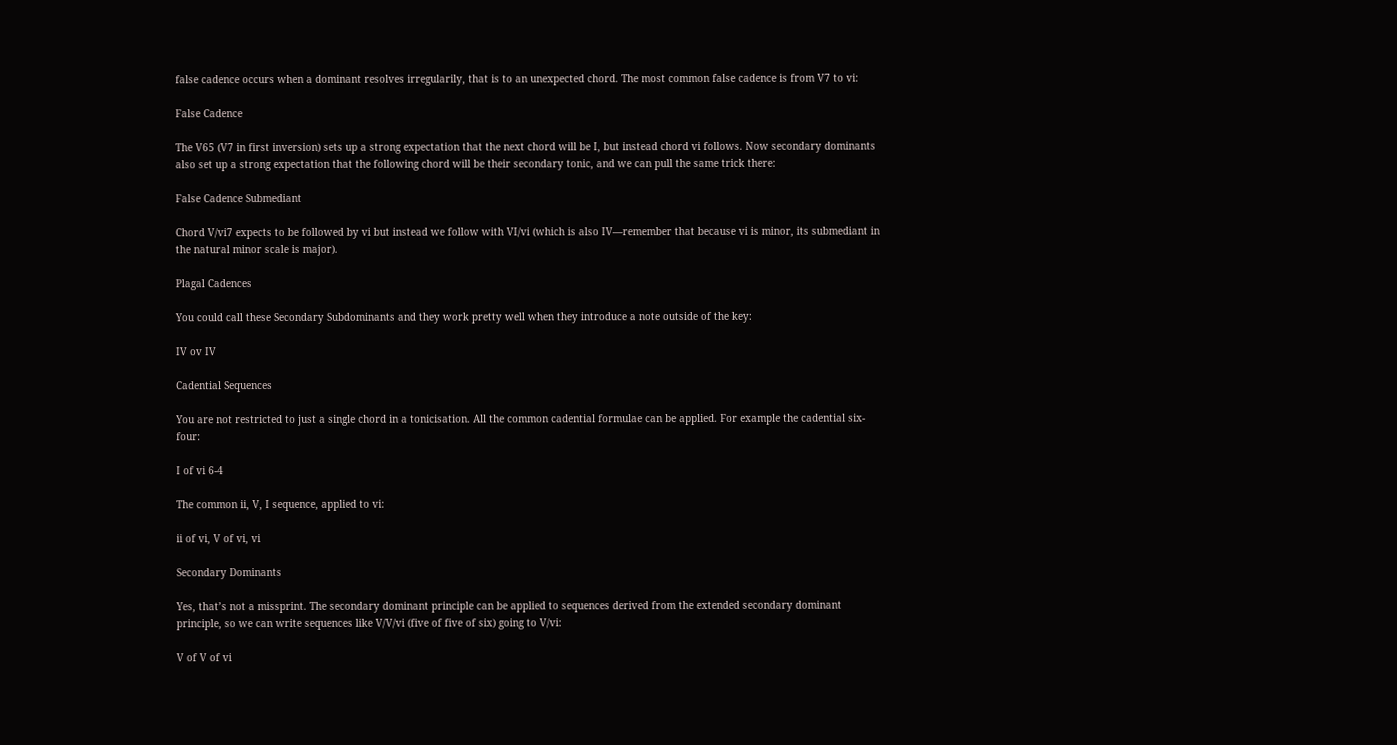false cadence occurs when a dominant resolves irregularily, that is to an unexpected chord. The most common false cadence is from V7 to vi:

False Cadence

The V65 (V7 in first inversion) sets up a strong expectation that the next chord will be I, but instead chord vi follows. Now secondary dominants also set up a strong expectation that the following chord will be their secondary tonic, and we can pull the same trick there:

False Cadence Submediant

Chord V/vi7 expects to be followed by vi but instead we follow with VI/vi (which is also IV—remember that because vi is minor, its submediant in the natural minor scale is major).

Plagal Cadences

You could call these Secondary Subdominants and they work pretty well when they introduce a note outside of the key:

IV ov IV

Cadential Sequences

You are not restricted to just a single chord in a tonicisation. All the common cadential formulae can be applied. For example the cadential six-four:

I of vi 6-4

The common ii, V, I sequence, applied to vi:

ii of vi, V of vi, vi

Secondary Dominants

Yes, that’s not a missprint. The secondary dominant principle can be applied to sequences derived from the extended secondary dominant principle, so we can write sequences like V/V/vi (five of five of six) going to V/vi:

V of V of vi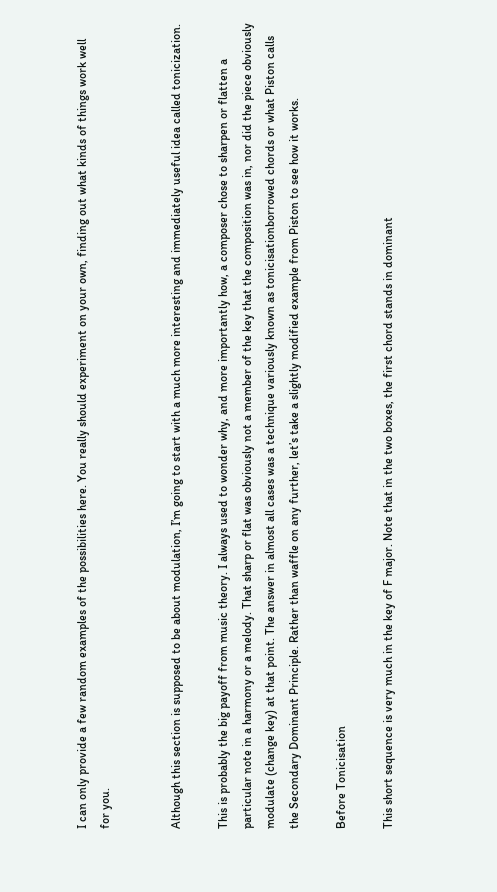I can only provide a few random examples of the possibilities here. You really should experiment on your own, finding out what kinds of things work well for you.


Although this section is supposed to be about modulation, I’m going to start with a much more interesting and immediately useful idea called tonicization.

This is probably the big payoff from music theory. I always used to wonder why, and more importantly how, a composer chose to sharpen or flatten a particular note in a harmony or a melody. That sharp or flat was obviously not a member of the key that the composition was in, nor did the piece obviously modulate (change key) at that point. The answer in almost all cases was a technique variously known as tonicisationborrowed chords or what Piston calls the Secondary Dominant Principle. Rather than waffle on any further, let’s take a slightly modified example from Piston to see how it works.

Before Tonicisation

This short sequence is very much in the key of F major. Note that in the two boxes, the first chord stands in dominant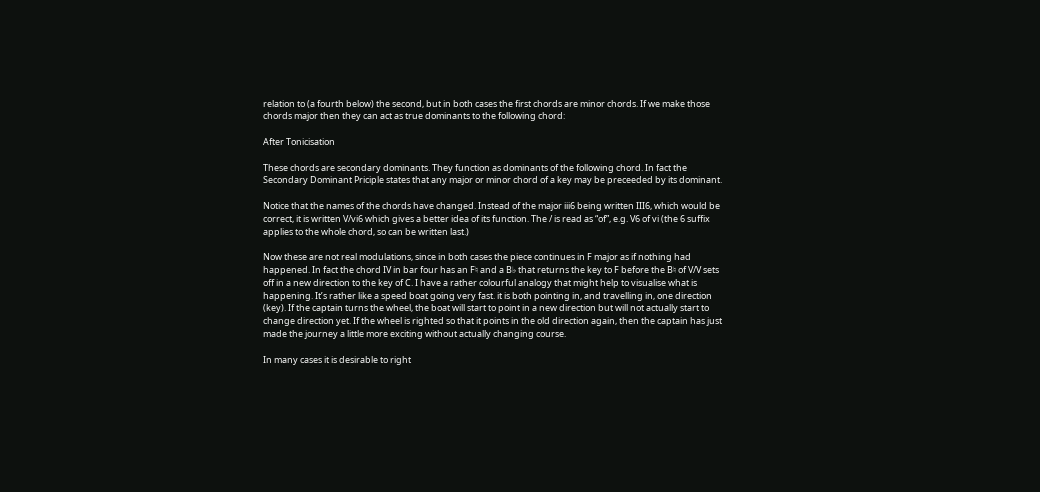relation to (a fourth below) the second, but in both cases the first chords are minor chords. If we make those chords major then they can act as true dominants to the following chord:

After Tonicisation

These chords are secondary dominants. They function as dominants of the following chord. In fact the Secondary Dominant Priciple states that any major or minor chord of a key may be preceeded by its dominant.

Notice that the names of the chords have changed. Instead of the major iii6 being written III6, which would be correct, it is written V/vi6 which gives a better idea of its function. The / is read as “of”, e.g. V6 of vi (the 6 suffix applies to the whole chord, so can be written last.)

Now these are not real modulations, since in both cases the piece continues in F major as if nothing had happened. In fact the chord IV in bar four has an F♮ and a B♭ that returns the key to F before the B♮ of V/V sets off in a new direction to the key of C. I have a rather colourful analogy that might help to visualise what is happening. It’s rather like a speed boat going very fast. it is both pointing in, and travelling in, one direction (key). If the captain turns the wheel, the boat will start to point in a new direction but will not actually start to change direction yet. If the wheel is righted so that it points in the old direction again, then the captain has just made the journey a little more exciting without actually changing course.

In many cases it is desirable to right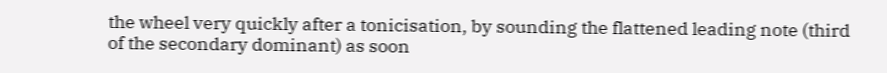the wheel very quickly after a tonicisation, by sounding the flattened leading note (third of the secondary dominant) as soon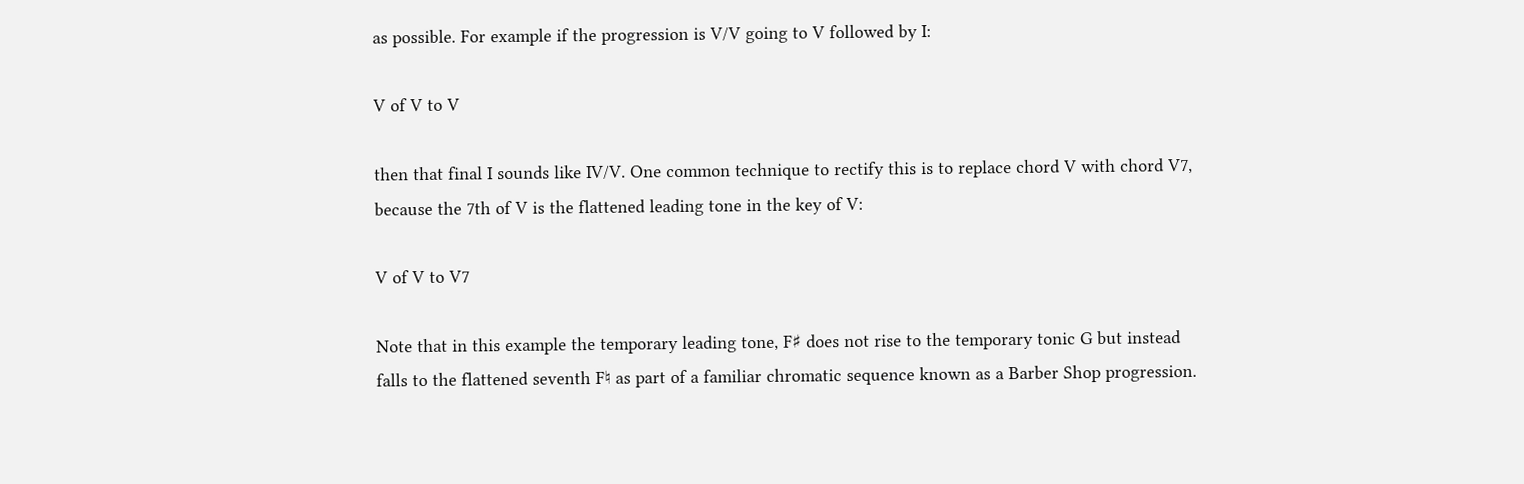as possible. For example if the progression is V/V going to V followed by I:

V of V to V

then that final I sounds like IV/V. One common technique to rectify this is to replace chord V with chord V7, because the 7th of V is the flattened leading tone in the key of V:

V of V to V7

Note that in this example the temporary leading tone, F♯ does not rise to the temporary tonic G but instead falls to the flattened seventh F♮ as part of a familiar chromatic sequence known as a Barber Shop progression.